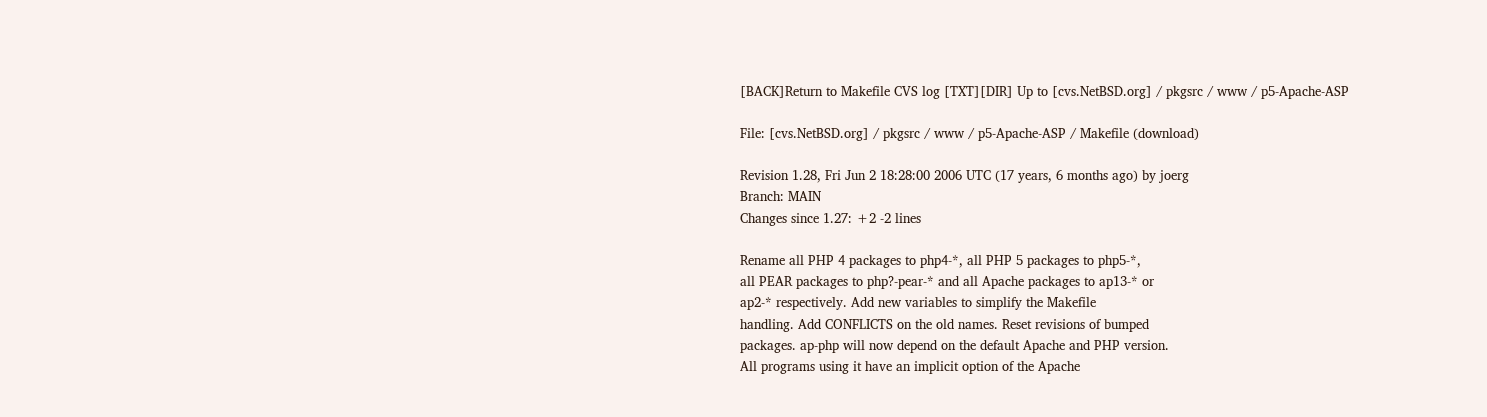[BACK]Return to Makefile CVS log [TXT][DIR] Up to [cvs.NetBSD.org] / pkgsrc / www / p5-Apache-ASP

File: [cvs.NetBSD.org] / pkgsrc / www / p5-Apache-ASP / Makefile (download)

Revision 1.28, Fri Jun 2 18:28:00 2006 UTC (17 years, 6 months ago) by joerg
Branch: MAIN
Changes since 1.27: +2 -2 lines

Rename all PHP 4 packages to php4-*, all PHP 5 packages to php5-*,
all PEAR packages to php?-pear-* and all Apache packages to ap13-* or
ap2-* respectively. Add new variables to simplify the Makefile
handling. Add CONFLICTS on the old names. Reset revisions of bumped
packages. ap-php will now depend on the default Apache and PHP version.
All programs using it have an implicit option of the Apache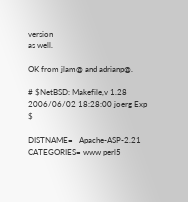version
as well.

OK from jlam@ and adrianp@.

# $NetBSD: Makefile,v 1.28 2006/06/02 18:28:00 joerg Exp $

DISTNAME=   Apache-ASP-2.21
CATEGORIES= www perl5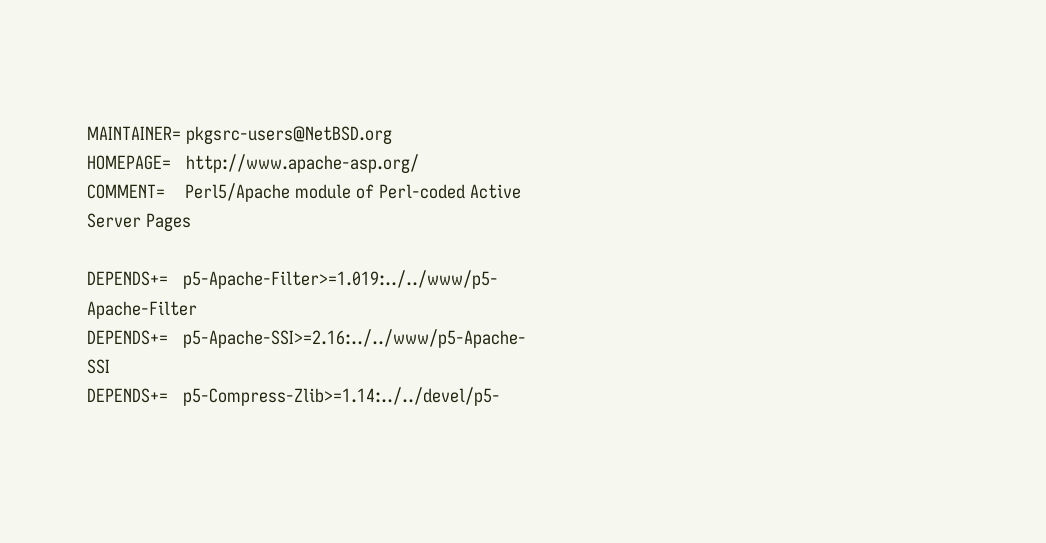MAINTAINER= pkgsrc-users@NetBSD.org
HOMEPAGE=   http://www.apache-asp.org/
COMMENT=    Perl5/Apache module of Perl-coded Active Server Pages

DEPENDS+=   p5-Apache-Filter>=1.019:../../www/p5-Apache-Filter
DEPENDS+=   p5-Apache-SSI>=2.16:../../www/p5-Apache-SSI
DEPENDS+=   p5-Compress-Zlib>=1.14:../../devel/p5-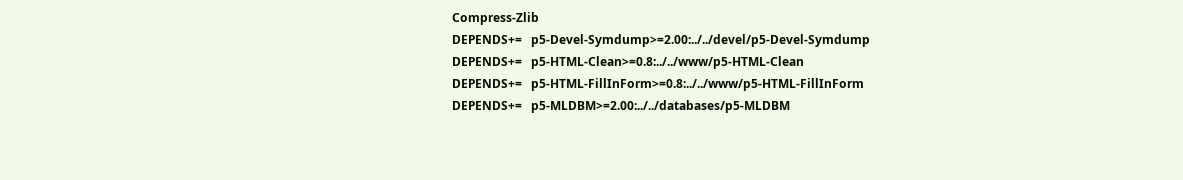Compress-Zlib
DEPENDS+=   p5-Devel-Symdump>=2.00:../../devel/p5-Devel-Symdump
DEPENDS+=   p5-HTML-Clean>=0.8:../../www/p5-HTML-Clean
DEPENDS+=   p5-HTML-FillInForm>=0.8:../../www/p5-HTML-FillInForm
DEPENDS+=   p5-MLDBM>=2.00:../../databases/p5-MLDBM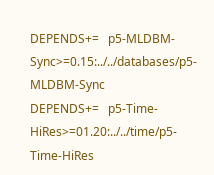DEPENDS+=   p5-MLDBM-Sync>=0.15:../../databases/p5-MLDBM-Sync
DEPENDS+=   p5-Time-HiRes>=01.20:../../time/p5-Time-HiRes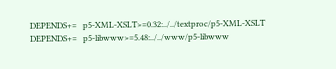DEPENDS+=   p5-XML-XSLT>=0.32:../../textproc/p5-XML-XSLT
DEPENDS+=   p5-libwww>=5.48:../../www/p5-libwww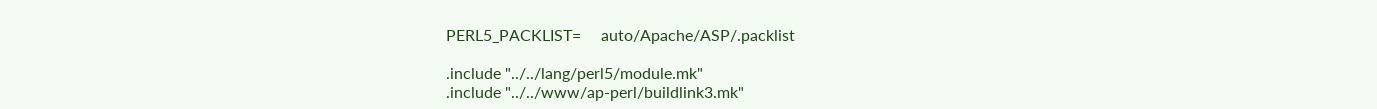PERL5_PACKLIST=     auto/Apache/ASP/.packlist

.include "../../lang/perl5/module.mk"
.include "../../www/ap-perl/buildlink3.mk"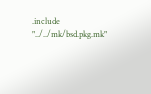.include "../../mk/bsd.pkg.mk"